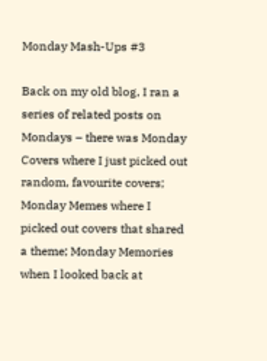Monday Mash-Ups #3

Back on my old blog, I ran a series of related posts on Mondays – there was Monday Covers where I just picked out random, favourite covers; Monday Memes where I picked out covers that shared a theme; Monday Memories when I looked back at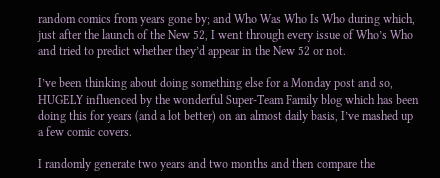random comics from years gone by; and Who Was Who Is Who during which, just after the launch of the New 52, I went through every issue of Who’s Who and tried to predict whether they’d appear in the New 52 or not.

I’ve been thinking about doing something else for a Monday post and so, HUGELY influenced by the wonderful Super-Team Family blog which has been doing this for years (and a lot better) on an almost daily basis, I’ve mashed up a few comic covers.

I randomly generate two years and two months and then compare the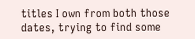titles I own from both those dates, trying to find some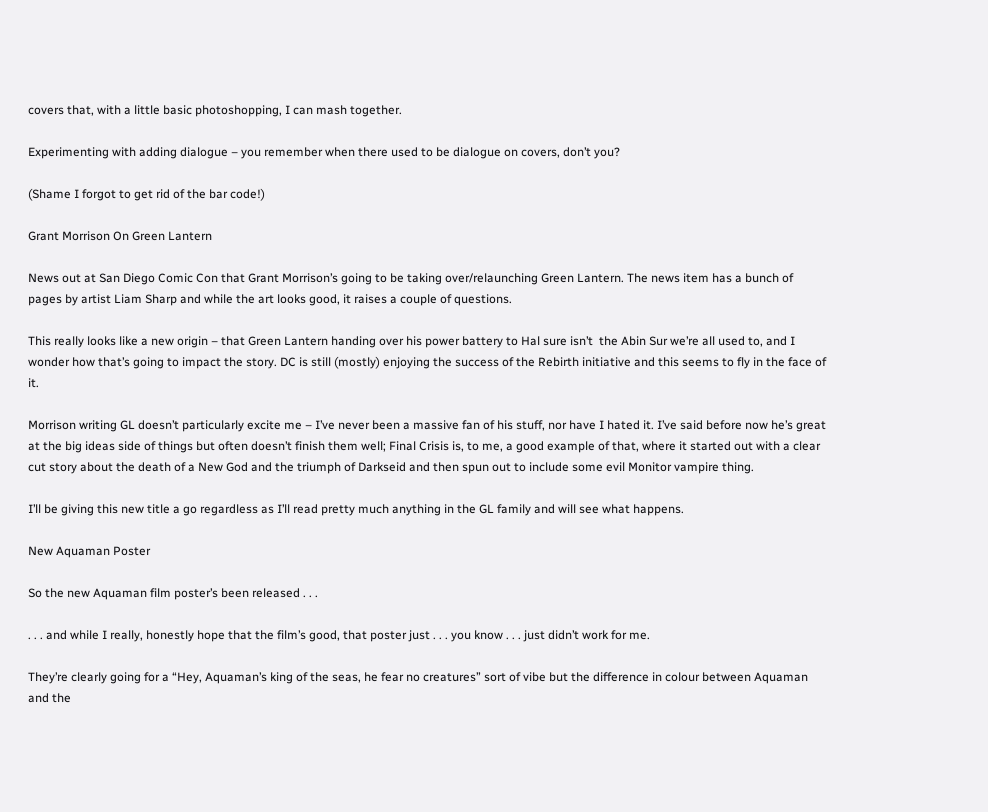covers that, with a little basic photoshopping, I can mash together.

Experimenting with adding dialogue – you remember when there used to be dialogue on covers, don’t you?

(Shame I forgot to get rid of the bar code!)

Grant Morrison On Green Lantern

News out at San Diego Comic Con that Grant Morrison’s going to be taking over/relaunching Green Lantern. The news item has a bunch of pages by artist Liam Sharp and while the art looks good, it raises a couple of questions.

This really looks like a new origin – that Green Lantern handing over his power battery to Hal sure isn’t  the Abin Sur we’re all used to, and I wonder how that’s going to impact the story. DC is still (mostly) enjoying the success of the Rebirth initiative and this seems to fly in the face of it.

Morrison writing GL doesn’t particularly excite me – I’ve never been a massive fan of his stuff, nor have I hated it. I’ve said before now he’s great at the big ideas side of things but often doesn’t finish them well; Final Crisis is, to me, a good example of that, where it started out with a clear cut story about the death of a New God and the triumph of Darkseid and then spun out to include some evil Monitor vampire thing.

I’ll be giving this new title a go regardless as I’ll read pretty much anything in the GL family and will see what happens.

New Aquaman Poster

So the new Aquaman film poster’s been released . . .

. . . and while I really, honestly hope that the film’s good, that poster just . . . you know . . . just didn’t work for me.

They’re clearly going for a “Hey, Aquaman’s king of the seas, he fear no creatures” sort of vibe but the difference in colour between Aquaman and the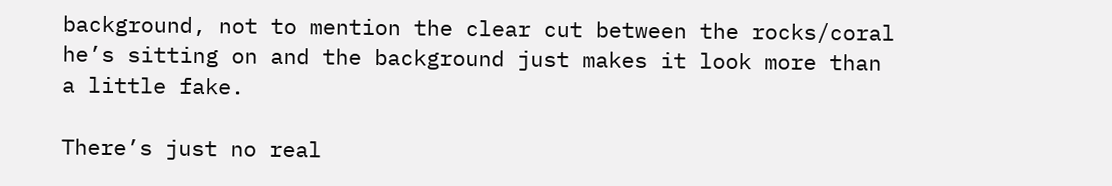background, not to mention the clear cut between the rocks/coral he’s sitting on and the background just makes it look more than a little fake.

There’s just no real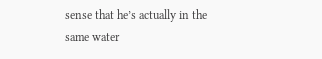sense that he’s actually in the same water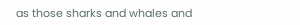as those sharks and whales and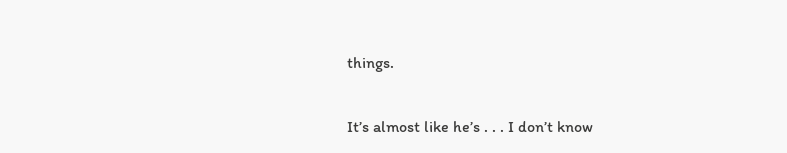things.

It’s almost like he’s . . . I don’t know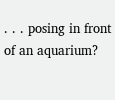. . . posing in front of an aquarium?